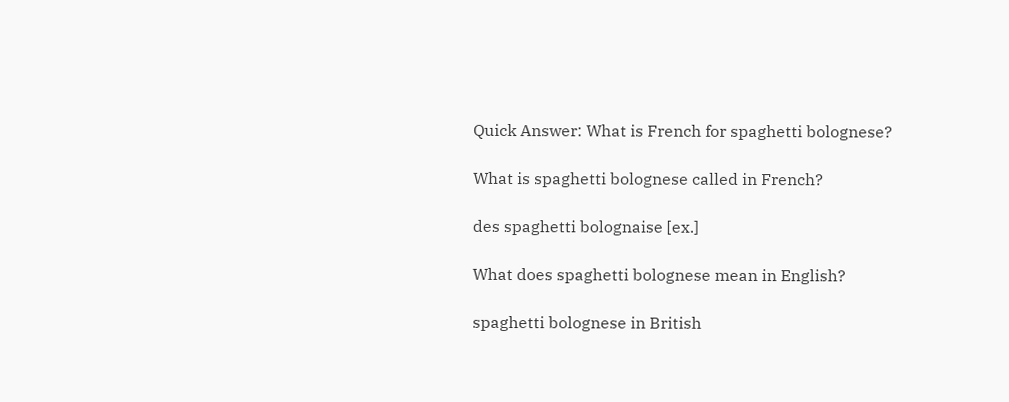Quick Answer: What is French for spaghetti bolognese?

What is spaghetti bolognese called in French?

des spaghetti bolognaise [ex.]

What does spaghetti bolognese mean in English?

spaghetti bolognese in British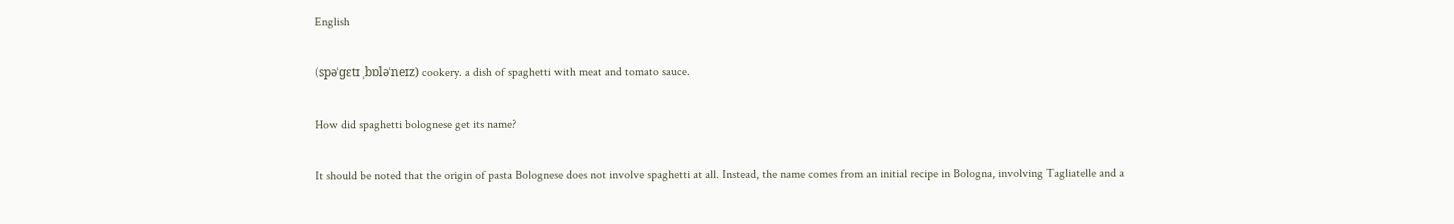English

(spəˈɡɛtɪ ˌbɒləˈneɪz) cookery. a dish of spaghetti with meat and tomato sauce.

How did spaghetti bolognese get its name?

It should be noted that the origin of pasta Bolognese does not involve spaghetti at all. Instead, the name comes from an initial recipe in Bologna, involving Tagliatelle and a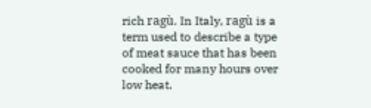rich ragù. In Italy, ragù is a term used to describe a type of meat sauce that has been cooked for many hours over low heat.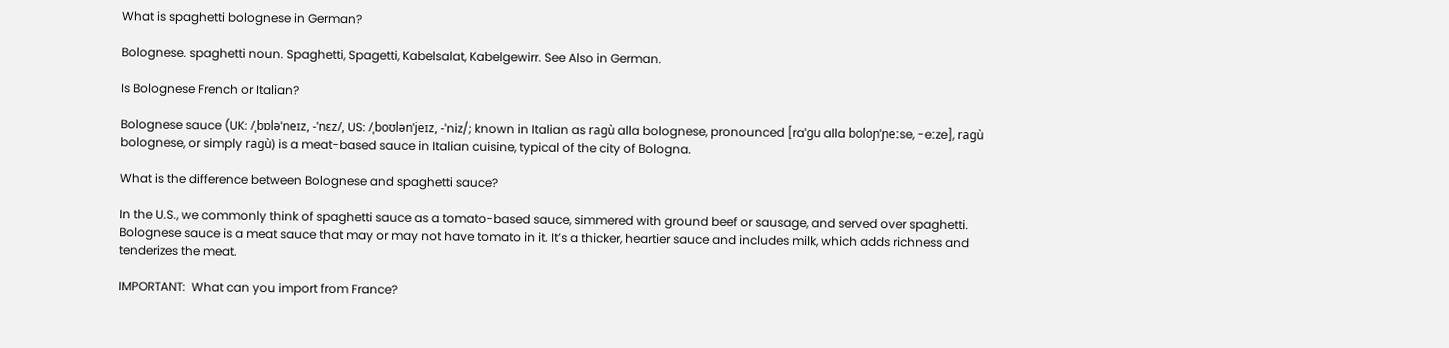What is spaghetti bolognese in German?

Bolognese. spaghetti noun. Spaghetti, Spagetti, Kabelsalat, Kabelgewirr. See Also in German.

Is Bolognese French or Italian?

Bolognese sauce (UK: /ˌbɒləˈneɪz, -ˈnɛz/, US: /ˌboʊlənˈjeɪz, -ˈniz/; known in Italian as ragù alla bolognese, pronounced [raˈɡu alla boloɲˈɲeːse, -eːze], ragù bolognese, or simply ragù) is a meat-based sauce in Italian cuisine, typical of the city of Bologna.

What is the difference between Bolognese and spaghetti sauce?

In the U.S., we commonly think of spaghetti sauce as a tomato-based sauce, simmered with ground beef or sausage, and served over spaghetti. Bolognese sauce is a meat sauce that may or may not have tomato in it. It’s a thicker, heartier sauce and includes milk, which adds richness and tenderizes the meat.

IMPORTANT:  What can you import from France?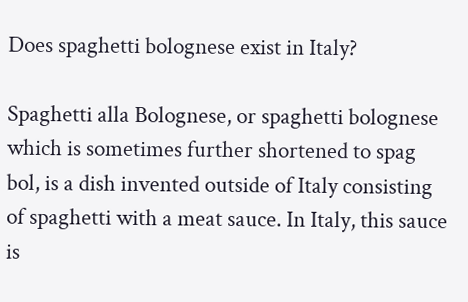Does spaghetti bolognese exist in Italy?

Spaghetti alla Bolognese, or spaghetti bolognese which is sometimes further shortened to spag bol, is a dish invented outside of Italy consisting of spaghetti with a meat sauce. In Italy, this sauce is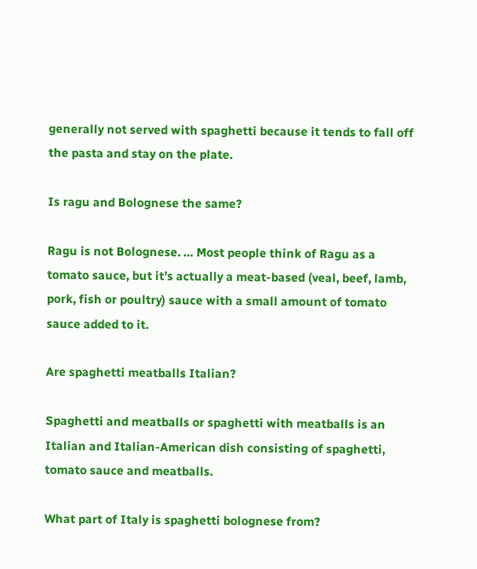generally not served with spaghetti because it tends to fall off the pasta and stay on the plate.

Is ragu and Bolognese the same?

Ragu is not Bolognese. … Most people think of Ragu as a tomato sauce, but it’s actually a meat-based (veal, beef, lamb, pork, fish or poultry) sauce with a small amount of tomato sauce added to it.

Are spaghetti meatballs Italian?

Spaghetti and meatballs or spaghetti with meatballs is an Italian and Italian-American dish consisting of spaghetti, tomato sauce and meatballs.

What part of Italy is spaghetti bolognese from?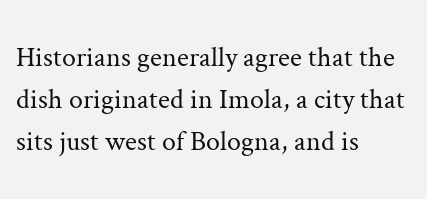Historians generally agree that the dish originated in Imola, a city that sits just west of Bologna, and is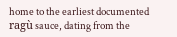home to the earliest documented ragù sauce, dating from the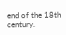end of the 18th century.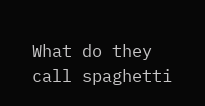What do they call spaghetti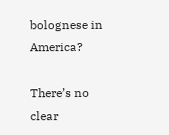bolognese in America?

There’s no clear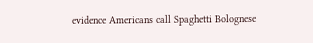evidence Americans call Spaghetti Bolognese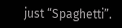just “Spaghetti”.